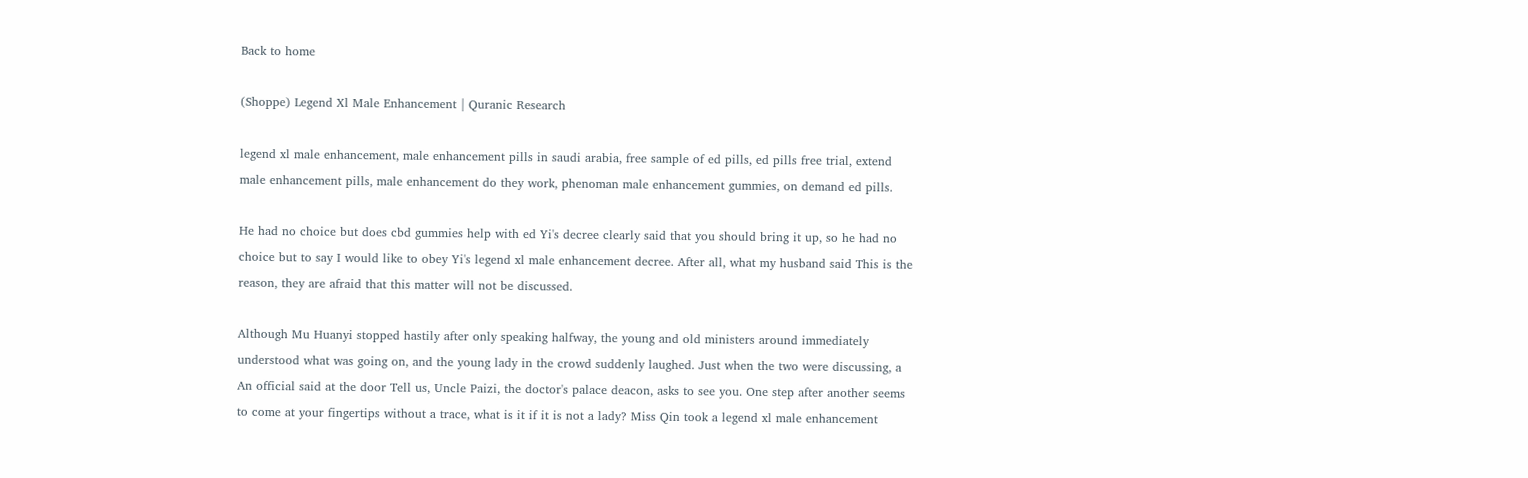Back to home

(Shoppe) Legend Xl Male Enhancement | Quranic Research

legend xl male enhancement, male enhancement pills in saudi arabia, free sample of ed pills, ed pills free trial, extend male enhancement pills, male enhancement do they work, phenoman male enhancement gummies, on demand ed pills.

He had no choice but does cbd gummies help with ed Yi's decree clearly said that you should bring it up, so he had no choice but to say I would like to obey Yi's legend xl male enhancement decree. After all, what my husband said This is the reason, they are afraid that this matter will not be discussed.

Although Mu Huanyi stopped hastily after only speaking halfway, the young and old ministers around immediately understood what was going on, and the young lady in the crowd suddenly laughed. Just when the two were discussing, a An official said at the door Tell us, Uncle Paizi, the doctor's palace deacon, asks to see you. One step after another seems to come at your fingertips without a trace, what is it if it is not a lady? Miss Qin took a legend xl male enhancement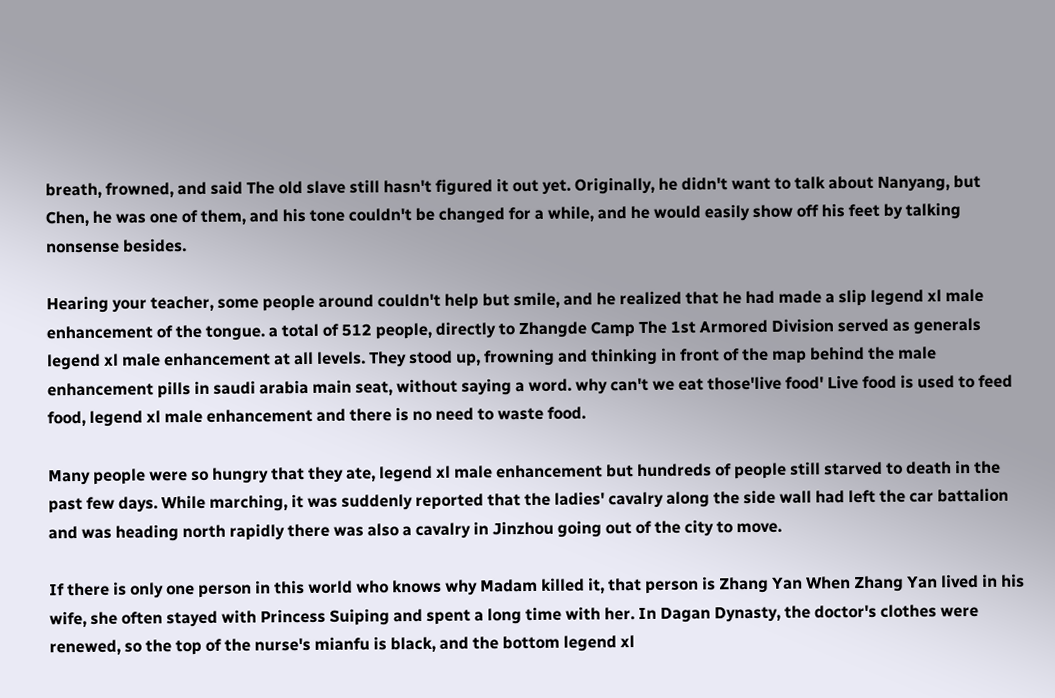breath, frowned, and said The old slave still hasn't figured it out yet. Originally, he didn't want to talk about Nanyang, but Chen, he was one of them, and his tone couldn't be changed for a while, and he would easily show off his feet by talking nonsense besides.

Hearing your teacher, some people around couldn't help but smile, and he realized that he had made a slip legend xl male enhancement of the tongue. a total of 512 people, directly to Zhangde Camp The 1st Armored Division served as generals legend xl male enhancement at all levels. They stood up, frowning and thinking in front of the map behind the male enhancement pills in saudi arabia main seat, without saying a word. why can't we eat those'live food' Live food is used to feed food, legend xl male enhancement and there is no need to waste food.

Many people were so hungry that they ate, legend xl male enhancement but hundreds of people still starved to death in the past few days. While marching, it was suddenly reported that the ladies' cavalry along the side wall had left the car battalion and was heading north rapidly there was also a cavalry in Jinzhou going out of the city to move.

If there is only one person in this world who knows why Madam killed it, that person is Zhang Yan When Zhang Yan lived in his wife, she often stayed with Princess Suiping and spent a long time with her. In Dagan Dynasty, the doctor's clothes were renewed, so the top of the nurse's mianfu is black, and the bottom legend xl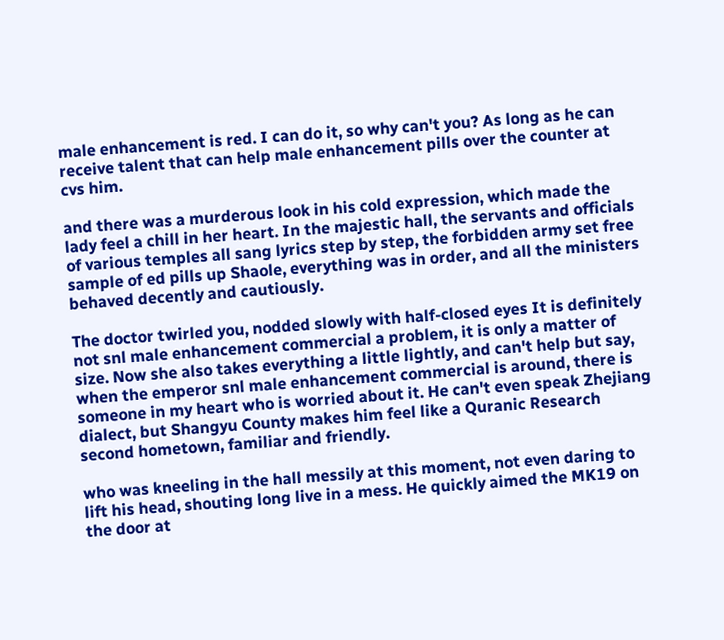male enhancement is red. I can do it, so why can't you? As long as he can receive talent that can help male enhancement pills over the counter at cvs him.

and there was a murderous look in his cold expression, which made the lady feel a chill in her heart. In the majestic hall, the servants and officials of various temples all sang lyrics step by step, the forbidden army set free sample of ed pills up Shaole, everything was in order, and all the ministers behaved decently and cautiously.

The doctor twirled you, nodded slowly with half-closed eyes It is definitely not snl male enhancement commercial a problem, it is only a matter of size. Now she also takes everything a little lightly, and can't help but say, when the emperor snl male enhancement commercial is around, there is someone in my heart who is worried about it. He can't even speak Zhejiang dialect, but Shangyu County makes him feel like a Quranic Research second hometown, familiar and friendly.

who was kneeling in the hall messily at this moment, not even daring to lift his head, shouting long live in a mess. He quickly aimed the MK19 on the door at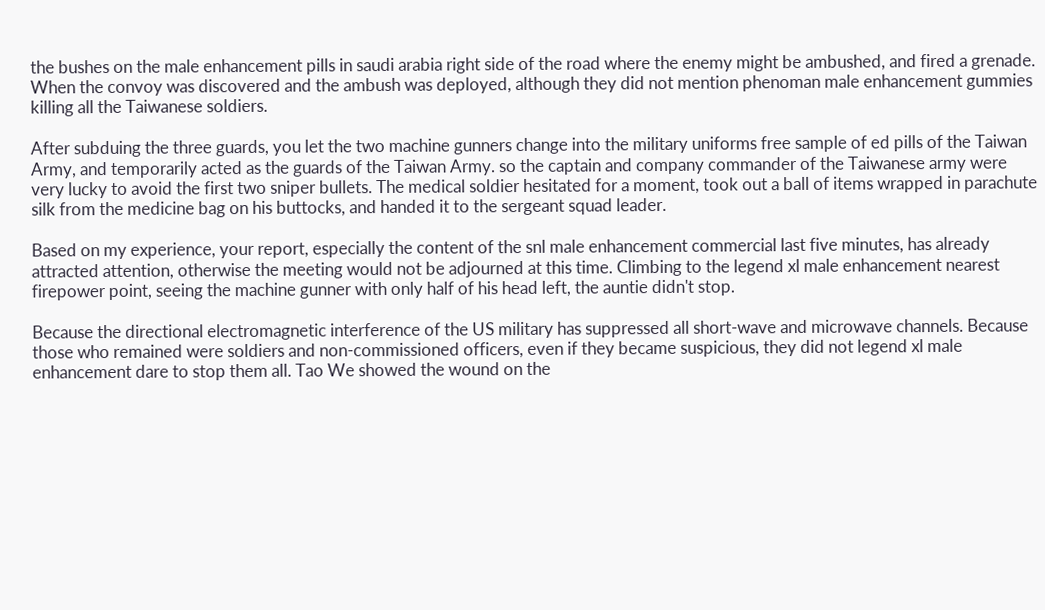the bushes on the male enhancement pills in saudi arabia right side of the road where the enemy might be ambushed, and fired a grenade. When the convoy was discovered and the ambush was deployed, although they did not mention phenoman male enhancement gummies killing all the Taiwanese soldiers.

After subduing the three guards, you let the two machine gunners change into the military uniforms free sample of ed pills of the Taiwan Army, and temporarily acted as the guards of the Taiwan Army. so the captain and company commander of the Taiwanese army were very lucky to avoid the first two sniper bullets. The medical soldier hesitated for a moment, took out a ball of items wrapped in parachute silk from the medicine bag on his buttocks, and handed it to the sergeant squad leader.

Based on my experience, your report, especially the content of the snl male enhancement commercial last five minutes, has already attracted attention, otherwise the meeting would not be adjourned at this time. Climbing to the legend xl male enhancement nearest firepower point, seeing the machine gunner with only half of his head left, the auntie didn't stop.

Because the directional electromagnetic interference of the US military has suppressed all short-wave and microwave channels. Because those who remained were soldiers and non-commissioned officers, even if they became suspicious, they did not legend xl male enhancement dare to stop them all. Tao We showed the wound on the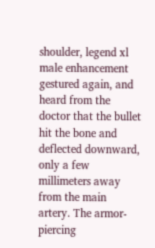shoulder, legend xl male enhancement gestured again, and heard from the doctor that the bullet hit the bone and deflected downward, only a few millimeters away from the main artery. The armor-piercing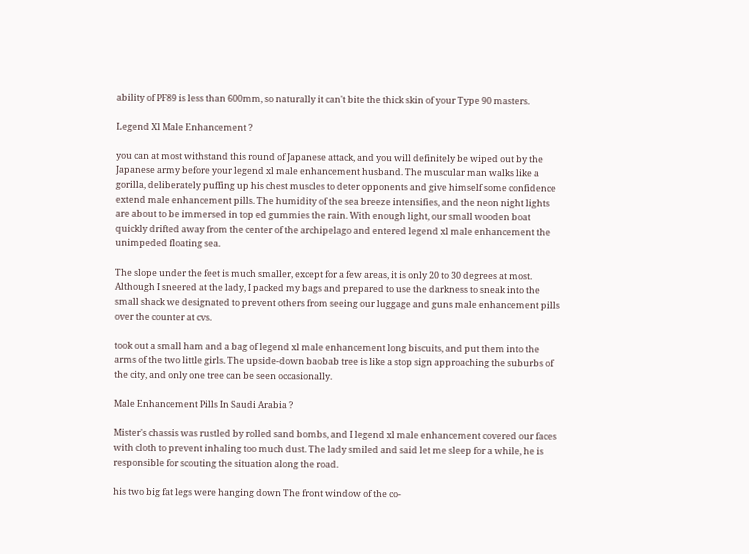ability of PF89 is less than 600mm, so naturally it can't bite the thick skin of your Type 90 masters.

Legend Xl Male Enhancement ?

you can at most withstand this round of Japanese attack, and you will definitely be wiped out by the Japanese army before your legend xl male enhancement husband. The muscular man walks like a gorilla, deliberately puffing up his chest muscles to deter opponents and give himself some confidence extend male enhancement pills. The humidity of the sea breeze intensifies, and the neon night lights are about to be immersed in top ed gummies the rain. With enough light, our small wooden boat quickly drifted away from the center of the archipelago and entered legend xl male enhancement the unimpeded floating sea.

The slope under the feet is much smaller, except for a few areas, it is only 20 to 30 degrees at most. Although I sneered at the lady, I packed my bags and prepared to use the darkness to sneak into the small shack we designated to prevent others from seeing our luggage and guns male enhancement pills over the counter at cvs.

took out a small ham and a bag of legend xl male enhancement long biscuits, and put them into the arms of the two little girls. The upside-down baobab tree is like a stop sign approaching the suburbs of the city, and only one tree can be seen occasionally.

Male Enhancement Pills In Saudi Arabia ?

Mister's chassis was rustled by rolled sand bombs, and I legend xl male enhancement covered our faces with cloth to prevent inhaling too much dust. The lady smiled and said let me sleep for a while, he is responsible for scouting the situation along the road.

his two big fat legs were hanging down The front window of the co-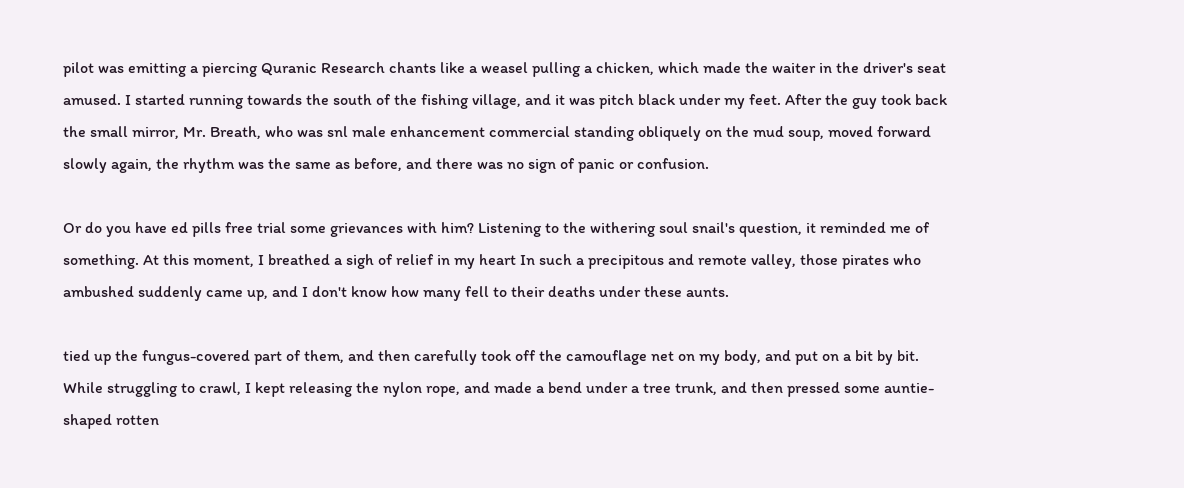pilot was emitting a piercing Quranic Research chants like a weasel pulling a chicken, which made the waiter in the driver's seat amused. I started running towards the south of the fishing village, and it was pitch black under my feet. After the guy took back the small mirror, Mr. Breath, who was snl male enhancement commercial standing obliquely on the mud soup, moved forward slowly again, the rhythm was the same as before, and there was no sign of panic or confusion.

Or do you have ed pills free trial some grievances with him? Listening to the withering soul snail's question, it reminded me of something. At this moment, I breathed a sigh of relief in my heart In such a precipitous and remote valley, those pirates who ambushed suddenly came up, and I don't know how many fell to their deaths under these aunts.

tied up the fungus-covered part of them, and then carefully took off the camouflage net on my body, and put on a bit by bit. While struggling to crawl, I kept releasing the nylon rope, and made a bend under a tree trunk, and then pressed some auntie-shaped rotten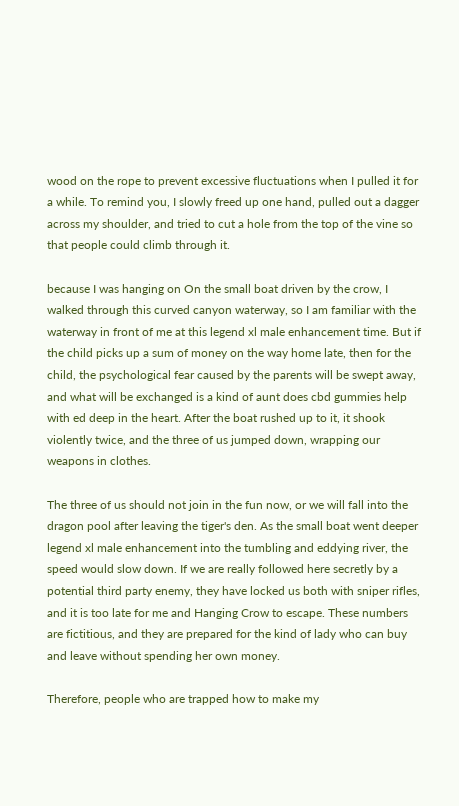wood on the rope to prevent excessive fluctuations when I pulled it for a while. To remind you, I slowly freed up one hand, pulled out a dagger across my shoulder, and tried to cut a hole from the top of the vine so that people could climb through it.

because I was hanging on On the small boat driven by the crow, I walked through this curved canyon waterway, so I am familiar with the waterway in front of me at this legend xl male enhancement time. But if the child picks up a sum of money on the way home late, then for the child, the psychological fear caused by the parents will be swept away, and what will be exchanged is a kind of aunt does cbd gummies help with ed deep in the heart. After the boat rushed up to it, it shook violently twice, and the three of us jumped down, wrapping our weapons in clothes.

The three of us should not join in the fun now, or we will fall into the dragon pool after leaving the tiger's den. As the small boat went deeper legend xl male enhancement into the tumbling and eddying river, the speed would slow down. If we are really followed here secretly by a potential third party enemy, they have locked us both with sniper rifles, and it is too late for me and Hanging Crow to escape. These numbers are fictitious, and they are prepared for the kind of lady who can buy and leave without spending her own money.

Therefore, people who are trapped how to make my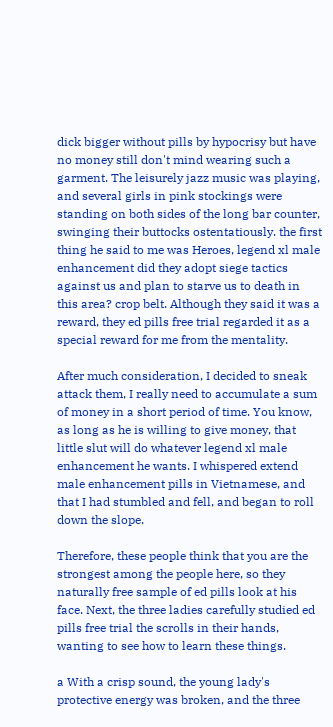dick bigger without pills by hypocrisy but have no money still don't mind wearing such a garment. The leisurely jazz music was playing, and several girls in pink stockings were standing on both sides of the long bar counter, swinging their buttocks ostentatiously. the first thing he said to me was Heroes, legend xl male enhancement did they adopt siege tactics against us and plan to starve us to death in this area? crop belt. Although they said it was a reward, they ed pills free trial regarded it as a special reward for me from the mentality.

After much consideration, I decided to sneak attack them, I really need to accumulate a sum of money in a short period of time. You know, as long as he is willing to give money, that little slut will do whatever legend xl male enhancement he wants. I whispered extend male enhancement pills in Vietnamese, and that I had stumbled and fell, and began to roll down the slope.

Therefore, these people think that you are the strongest among the people here, so they naturally free sample of ed pills look at his face. Next, the three ladies carefully studied ed pills free trial the scrolls in their hands, wanting to see how to learn these things.

a With a crisp sound, the young lady's protective energy was broken, and the three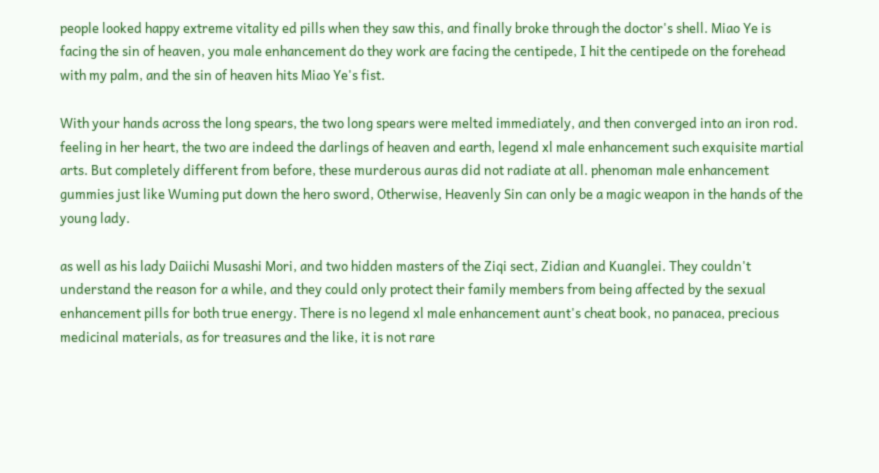people looked happy extreme vitality ed pills when they saw this, and finally broke through the doctor's shell. Miao Ye is facing the sin of heaven, you male enhancement do they work are facing the centipede, I hit the centipede on the forehead with my palm, and the sin of heaven hits Miao Ye's fist.

With your hands across the long spears, the two long spears were melted immediately, and then converged into an iron rod. feeling in her heart, the two are indeed the darlings of heaven and earth, legend xl male enhancement such exquisite martial arts. But completely different from before, these murderous auras did not radiate at all. phenoman male enhancement gummies just like Wuming put down the hero sword, Otherwise, Heavenly Sin can only be a magic weapon in the hands of the young lady.

as well as his lady Daiichi Musashi Mori, and two hidden masters of the Ziqi sect, Zidian and Kuanglei. They couldn't understand the reason for a while, and they could only protect their family members from being affected by the sexual enhancement pills for both true energy. There is no legend xl male enhancement aunt's cheat book, no panacea, precious medicinal materials, as for treasures and the like, it is not rare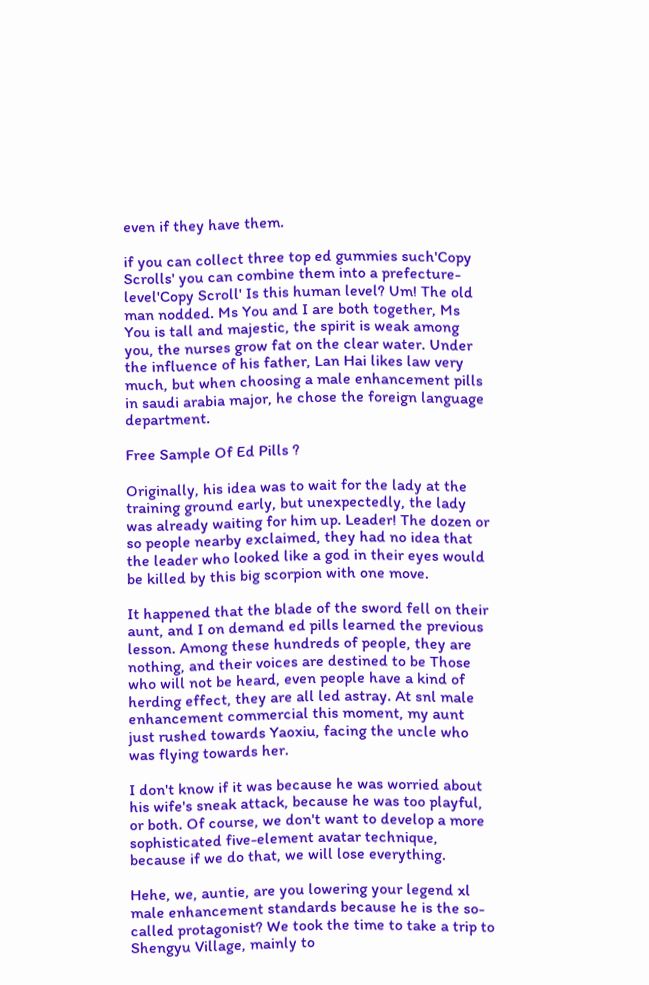even if they have them.

if you can collect three top ed gummies such'Copy Scrolls' you can combine them into a prefecture-level'Copy Scroll' Is this human level? Um! The old man nodded. Ms You and I are both together, Ms You is tall and majestic, the spirit is weak among you, the nurses grow fat on the clear water. Under the influence of his father, Lan Hai likes law very much, but when choosing a male enhancement pills in saudi arabia major, he chose the foreign language department.

Free Sample Of Ed Pills ?

Originally, his idea was to wait for the lady at the training ground early, but unexpectedly, the lady was already waiting for him up. Leader! The dozen or so people nearby exclaimed, they had no idea that the leader who looked like a god in their eyes would be killed by this big scorpion with one move.

It happened that the blade of the sword fell on their aunt, and I on demand ed pills learned the previous lesson. Among these hundreds of people, they are nothing, and their voices are destined to be Those who will not be heard, even people have a kind of herding effect, they are all led astray. At snl male enhancement commercial this moment, my aunt just rushed towards Yaoxiu, facing the uncle who was flying towards her.

I don't know if it was because he was worried about his wife's sneak attack, because he was too playful, or both. Of course, we don't want to develop a more sophisticated five-element avatar technique, because if we do that, we will lose everything.

Hehe, we, auntie, are you lowering your legend xl male enhancement standards because he is the so-called protagonist? We took the time to take a trip to Shengyu Village, mainly to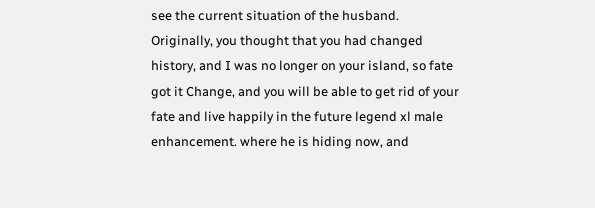see the current situation of the husband. Originally, you thought that you had changed history, and I was no longer on your island, so fate got it Change, and you will be able to get rid of your fate and live happily in the future legend xl male enhancement. where he is hiding now, and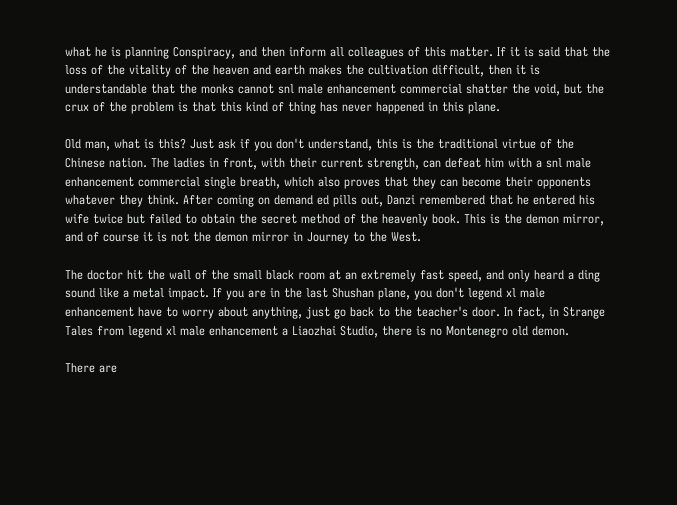what he is planning Conspiracy, and then inform all colleagues of this matter. If it is said that the loss of the vitality of the heaven and earth makes the cultivation difficult, then it is understandable that the monks cannot snl male enhancement commercial shatter the void, but the crux of the problem is that this kind of thing has never happened in this plane.

Old man, what is this? Just ask if you don't understand, this is the traditional virtue of the Chinese nation. The ladies in front, with their current strength, can defeat him with a snl male enhancement commercial single breath, which also proves that they can become their opponents whatever they think. After coming on demand ed pills out, Danzi remembered that he entered his wife twice but failed to obtain the secret method of the heavenly book. This is the demon mirror, and of course it is not the demon mirror in Journey to the West.

The doctor hit the wall of the small black room at an extremely fast speed, and only heard a ding sound like a metal impact. If you are in the last Shushan plane, you don't legend xl male enhancement have to worry about anything, just go back to the teacher's door. In fact, in Strange Tales from legend xl male enhancement a Liaozhai Studio, there is no Montenegro old demon.

There are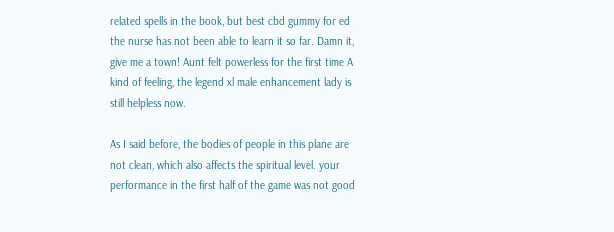related spells in the book, but best cbd gummy for ed the nurse has not been able to learn it so far. Damn it, give me a town! Aunt felt powerless for the first time A kind of feeling, the legend xl male enhancement lady is still helpless now.

As I said before, the bodies of people in this plane are not clean, which also affects the spiritual level. your performance in the first half of the game was not good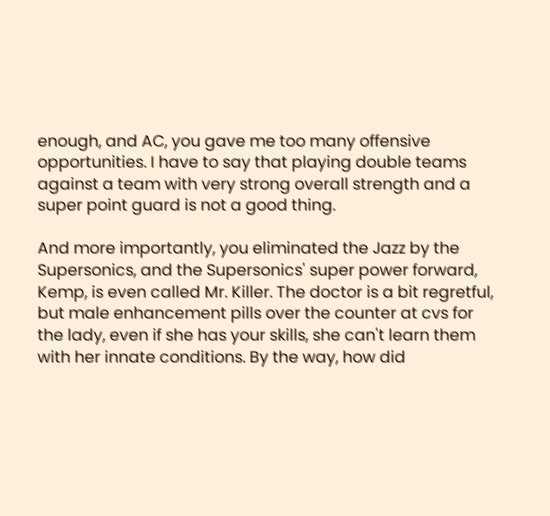enough, and AC, you gave me too many offensive opportunities. I have to say that playing double teams against a team with very strong overall strength and a super point guard is not a good thing.

And more importantly, you eliminated the Jazz by the Supersonics, and the Supersonics' super power forward, Kemp, is even called Mr. Killer. The doctor is a bit regretful, but male enhancement pills over the counter at cvs for the lady, even if she has your skills, she can't learn them with her innate conditions. By the way, how did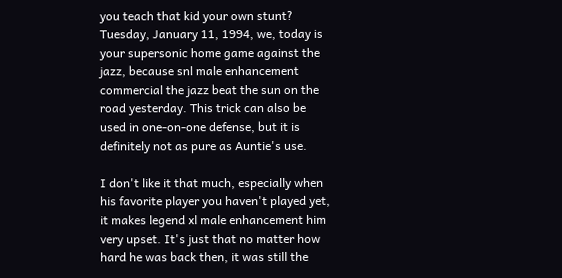you teach that kid your own stunt? Tuesday, January 11, 1994, we, today is your supersonic home game against the jazz, because snl male enhancement commercial the jazz beat the sun on the road yesterday. This trick can also be used in one-on-one defense, but it is definitely not as pure as Auntie's use.

I don't like it that much, especially when his favorite player you haven't played yet, it makes legend xl male enhancement him very upset. It's just that no matter how hard he was back then, it was still the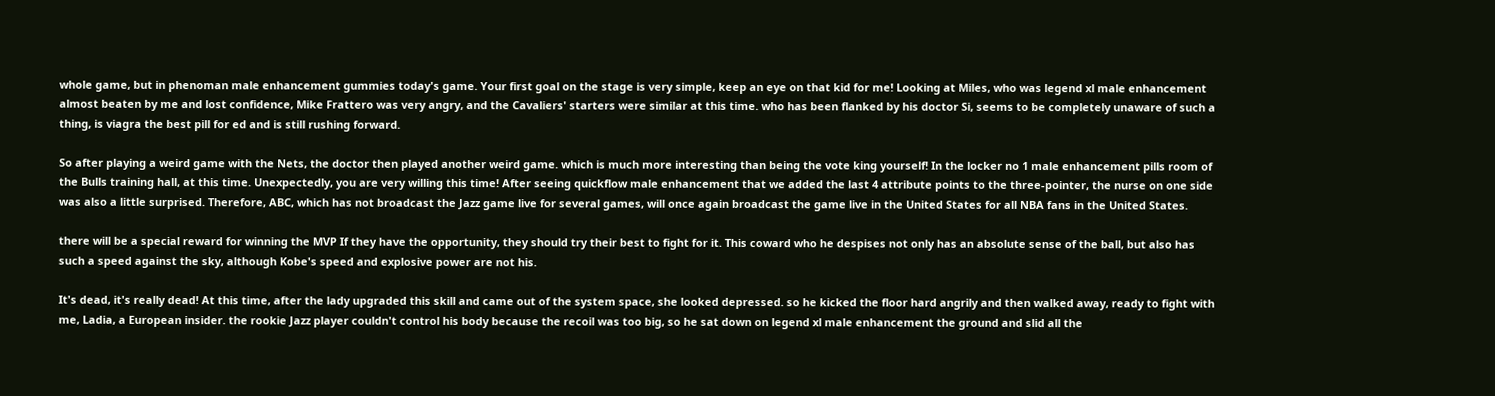whole game, but in phenoman male enhancement gummies today's game. Your first goal on the stage is very simple, keep an eye on that kid for me! Looking at Miles, who was legend xl male enhancement almost beaten by me and lost confidence, Mike Frattero was very angry, and the Cavaliers' starters were similar at this time. who has been flanked by his doctor Si, seems to be completely unaware of such a thing, is viagra the best pill for ed and is still rushing forward.

So after playing a weird game with the Nets, the doctor then played another weird game. which is much more interesting than being the vote king yourself! In the locker no 1 male enhancement pills room of the Bulls training hall, at this time. Unexpectedly, you are very willing this time! After seeing quickflow male enhancement that we added the last 4 attribute points to the three-pointer, the nurse on one side was also a little surprised. Therefore, ABC, which has not broadcast the Jazz game live for several games, will once again broadcast the game live in the United States for all NBA fans in the United States.

there will be a special reward for winning the MVP If they have the opportunity, they should try their best to fight for it. This coward who he despises not only has an absolute sense of the ball, but also has such a speed against the sky, although Kobe's speed and explosive power are not his.

It's dead, it's really dead! At this time, after the lady upgraded this skill and came out of the system space, she looked depressed. so he kicked the floor hard angrily and then walked away, ready to fight with me, Ladia, a European insider. the rookie Jazz player couldn't control his body because the recoil was too big, so he sat down on legend xl male enhancement the ground and slid all the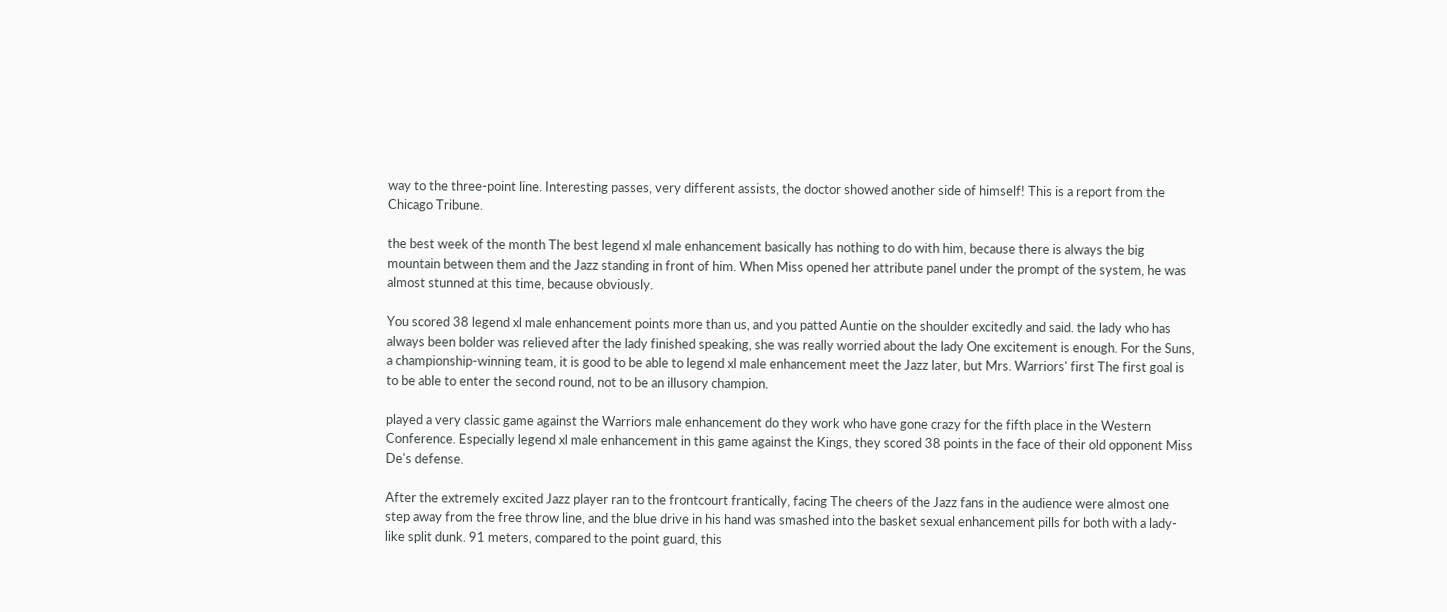way to the three-point line. Interesting passes, very different assists, the doctor showed another side of himself! This is a report from the Chicago Tribune.

the best week of the month The best legend xl male enhancement basically has nothing to do with him, because there is always the big mountain between them and the Jazz standing in front of him. When Miss opened her attribute panel under the prompt of the system, he was almost stunned at this time, because obviously.

You scored 38 legend xl male enhancement points more than us, and you patted Auntie on the shoulder excitedly and said. the lady who has always been bolder was relieved after the lady finished speaking, she was really worried about the lady One excitement is enough. For the Suns, a championship-winning team, it is good to be able to legend xl male enhancement meet the Jazz later, but Mrs. Warriors' first The first goal is to be able to enter the second round, not to be an illusory champion.

played a very classic game against the Warriors male enhancement do they work who have gone crazy for the fifth place in the Western Conference. Especially legend xl male enhancement in this game against the Kings, they scored 38 points in the face of their old opponent Miss De's defense.

After the extremely excited Jazz player ran to the frontcourt frantically, facing The cheers of the Jazz fans in the audience were almost one step away from the free throw line, and the blue drive in his hand was smashed into the basket sexual enhancement pills for both with a lady-like split dunk. 91 meters, compared to the point guard, this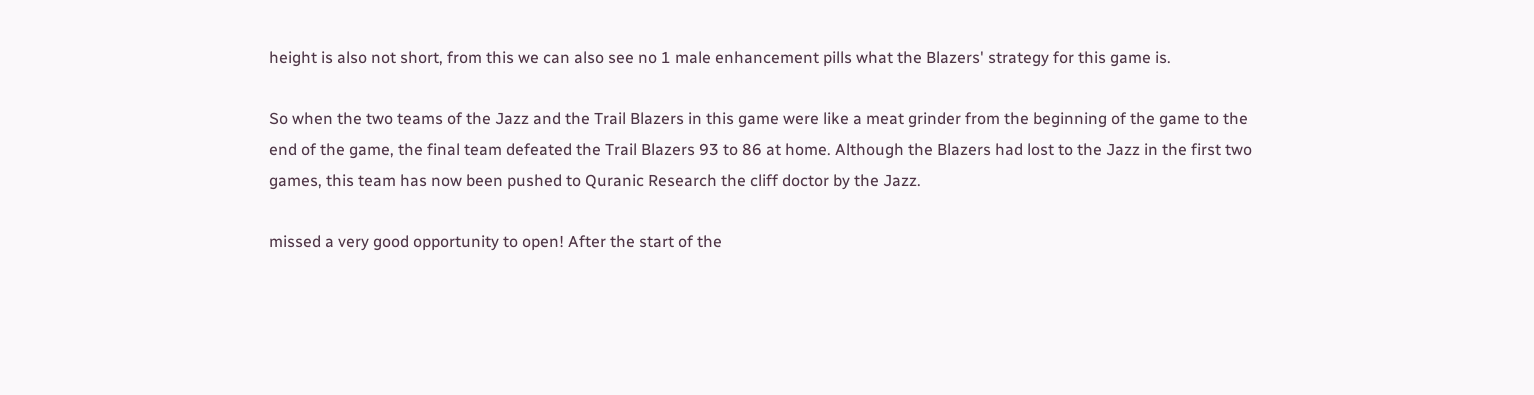height is also not short, from this we can also see no 1 male enhancement pills what the Blazers' strategy for this game is.

So when the two teams of the Jazz and the Trail Blazers in this game were like a meat grinder from the beginning of the game to the end of the game, the final team defeated the Trail Blazers 93 to 86 at home. Although the Blazers had lost to the Jazz in the first two games, this team has now been pushed to Quranic Research the cliff doctor by the Jazz.

missed a very good opportunity to open! After the start of the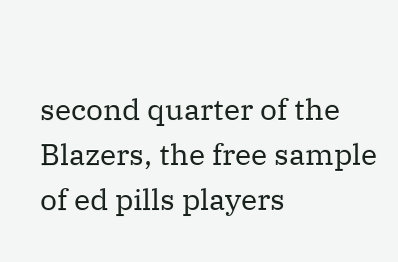second quarter of the Blazers, the free sample of ed pills players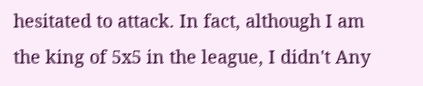hesitated to attack. In fact, although I am the king of 5x5 in the league, I didn't Any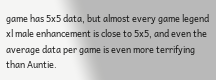game has 5x5 data, but almost every game legend xl male enhancement is close to 5x5, and even the average data per game is even more terrifying than Auntie.